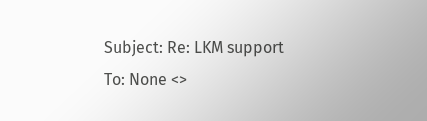Subject: Re: LKM support
To: None <>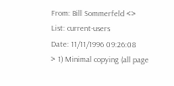From: Bill Sommerfeld <>
List: current-users
Date: 11/11/1996 09:26:08
> 1) Minimal copying (all page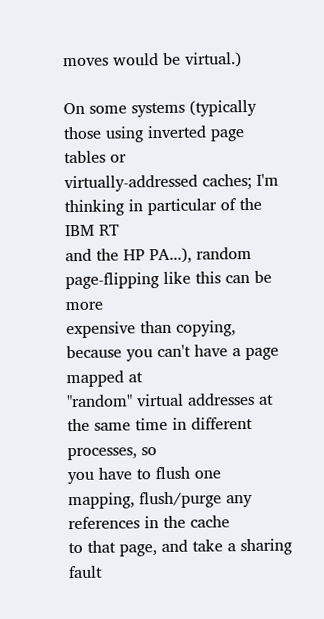moves would be virtual.)

On some systems (typically those using inverted page tables or
virtually-addressed caches; I'm thinking in particular of the IBM RT
and the HP PA...), random page-flipping like this can be more
expensive than copying, because you can't have a page mapped at
"random" virtual addresses at the same time in different processes, so
you have to flush one mapping, flush/purge any references in the cache
to that page, and take a sharing fault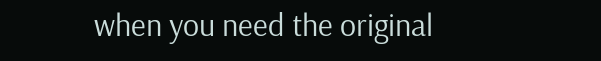when you need the original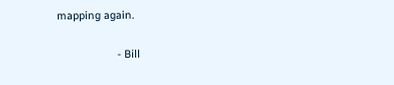mapping again.

                    - Bill